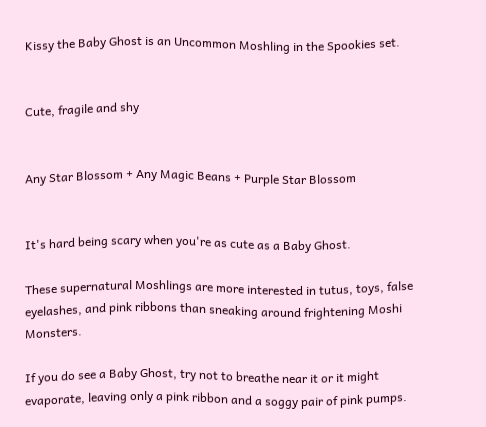Kissy the Baby Ghost is an Uncommon Moshling in the Spookies set.


Cute, fragile and shy


Any Star Blossom + Any Magic Beans + Purple Star Blossom


It's hard being scary when you're as cute as a Baby Ghost.

These supernatural Moshlings are more interested in tutus, toys, false eyelashes, and pink ribbons than sneaking around frightening Moshi Monsters.

If you do see a Baby Ghost, try not to breathe near it or it might evaporate, leaving only a pink ribbon and a soggy pair of pink pumps.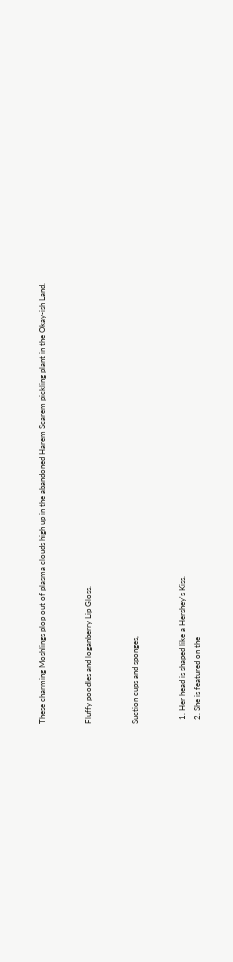These charming Moshlings plop out of plasma clouds high up in the abandoned Harem Scarem pickling plant in the Okay-ish Land.


Fluffy poodles and loganberry Lip Gloss.


Suction cups and sponges,


  1. Her head is shaped like a Hershey's Kiss.
  2. She is featured on the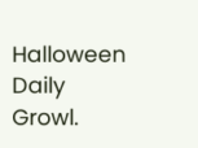Halloween Daily Growl.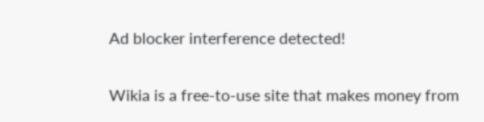Ad blocker interference detected!

Wikia is a free-to-use site that makes money from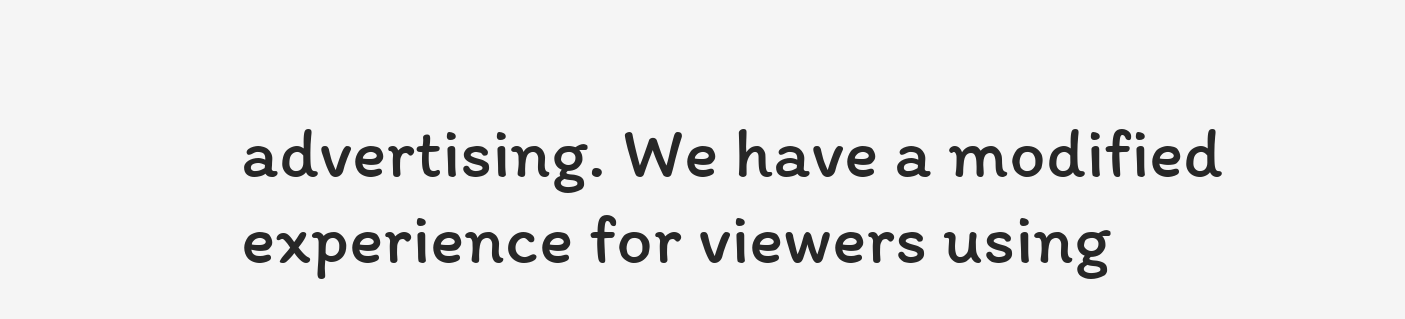advertising. We have a modified experience for viewers using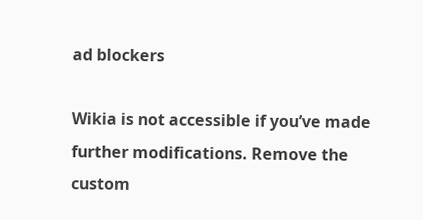ad blockers

Wikia is not accessible if you’ve made further modifications. Remove the custom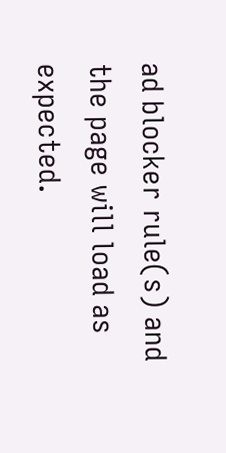ad blocker rule(s) and the page will load as expected.